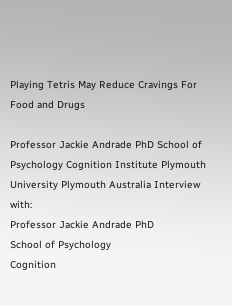Playing Tetris May Reduce Cravings For Food and Drugs

Professor Jackie Andrade PhD School of Psychology Cognition Institute Plymouth University Plymouth Australia Interview with:
Professor Jackie Andrade PhD
School of Psychology
Cognition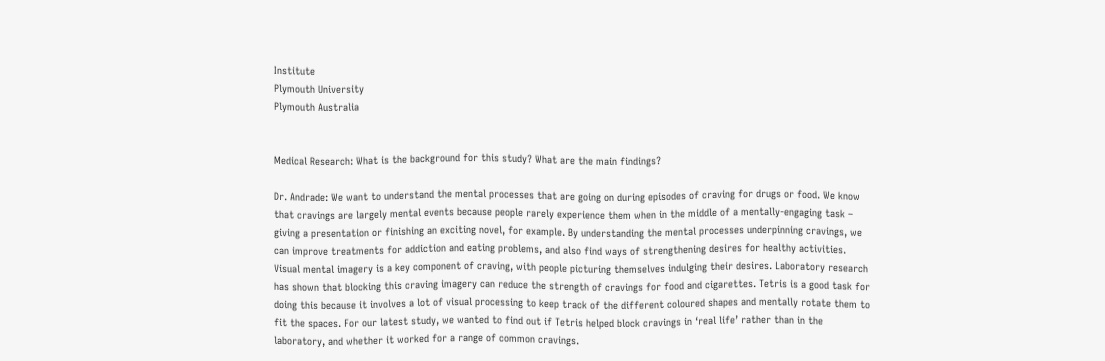Institute
Plymouth University
Plymouth Australia


Medical Research: What is the background for this study? What are the main findings?

Dr. Andrade: We want to understand the mental processes that are going on during episodes of craving for drugs or food. We know that cravings are largely mental events because people rarely experience them when in the middle of a mentally-engaging task – giving a presentation or finishing an exciting novel, for example. By understanding the mental processes underpinning cravings, we can improve treatments for addiction and eating problems, and also find ways of strengthening desires for healthy activities. Visual mental imagery is a key component of craving, with people picturing themselves indulging their desires. Laboratory research has shown that blocking this craving imagery can reduce the strength of cravings for food and cigarettes. Tetris is a good task for doing this because it involves a lot of visual processing to keep track of the different coloured shapes and mentally rotate them to fit the spaces. For our latest study, we wanted to find out if Tetris helped block cravings in ‘real life’ rather than in the laboratory, and whether it worked for a range of common cravings.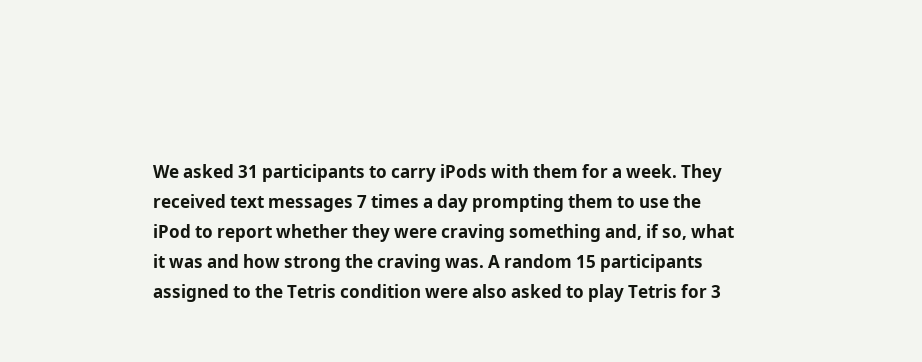We asked 31 participants to carry iPods with them for a week. They received text messages 7 times a day prompting them to use the iPod to report whether they were craving something and, if so, what it was and how strong the craving was. A random 15 participants assigned to the Tetris condition were also asked to play Tetris for 3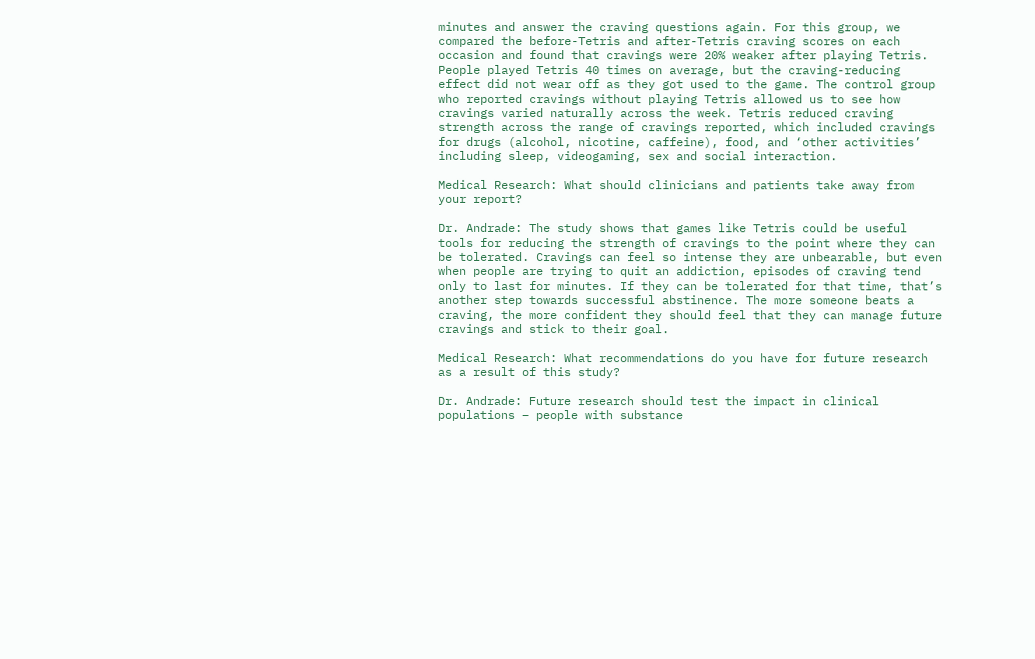minutes and answer the craving questions again. For this group, we compared the before-Tetris and after-Tetris craving scores on each occasion and found that cravings were 20% weaker after playing Tetris. People played Tetris 40 times on average, but the craving-reducing effect did not wear off as they got used to the game. The control group who reported cravings without playing Tetris allowed us to see how cravings varied naturally across the week. Tetris reduced craving strength across the range of cravings reported, which included cravings for drugs (alcohol, nicotine, caffeine), food, and ‘other activities’ including sleep, videogaming, sex and social interaction.

Medical Research: What should clinicians and patients take away from your report?

Dr. Andrade: The study shows that games like Tetris could be useful tools for reducing the strength of cravings to the point where they can be tolerated. Cravings can feel so intense they are unbearable, but even when people are trying to quit an addiction, episodes of craving tend only to last for minutes. If they can be tolerated for that time, that’s another step towards successful abstinence. The more someone beats a craving, the more confident they should feel that they can manage future cravings and stick to their goal.

Medical Research: What recommendations do you have for future research as a result of this study?

Dr. Andrade: Future research should test the impact in clinical populations – people with substance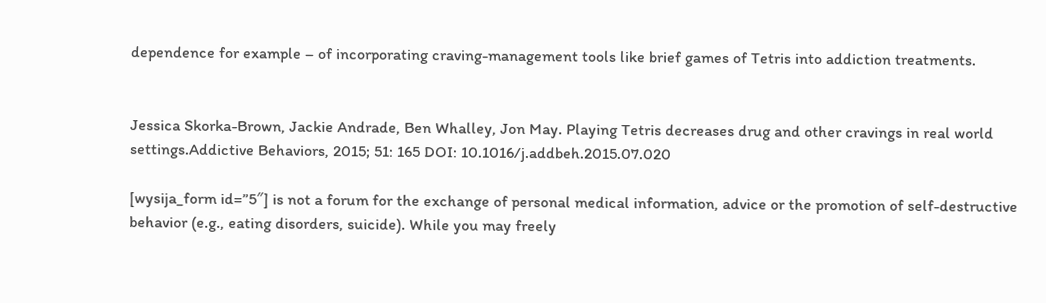dependence for example – of incorporating craving-management tools like brief games of Tetris into addiction treatments.


Jessica Skorka-Brown, Jackie Andrade, Ben Whalley, Jon May. Playing Tetris decreases drug and other cravings in real world settings.Addictive Behaviors, 2015; 51: 165 DOI: 10.1016/j.addbeh.2015.07.020

[wysija_form id=”5″] is not a forum for the exchange of personal medical information, advice or the promotion of self-destructive behavior (e.g., eating disorders, suicide). While you may freely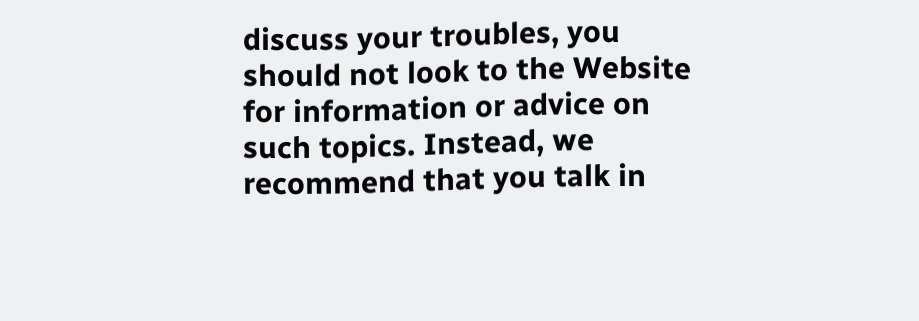discuss your troubles, you should not look to the Website for information or advice on such topics. Instead, we recommend that you talk in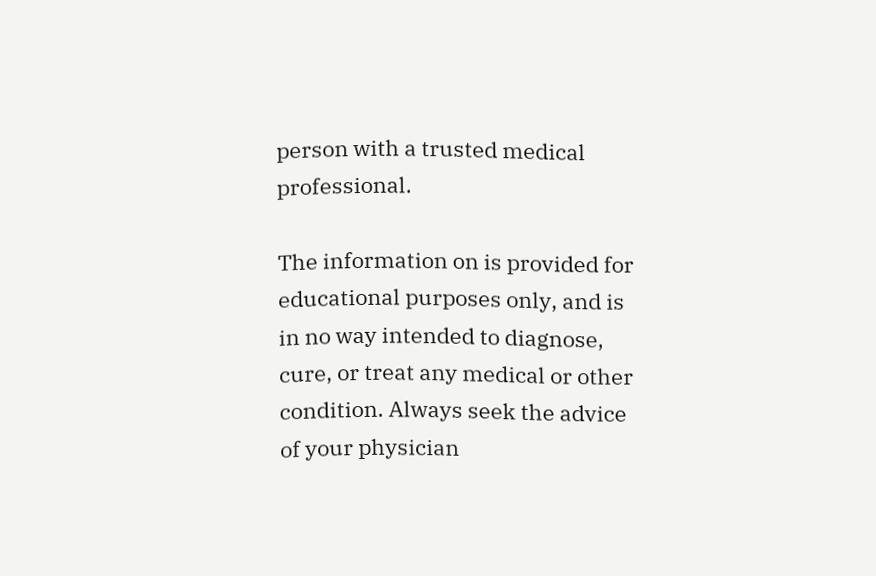person with a trusted medical professional.

The information on is provided for educational purposes only, and is in no way intended to diagnose, cure, or treat any medical or other condition. Always seek the advice of your physician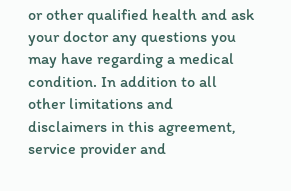or other qualified health and ask your doctor any questions you may have regarding a medical condition. In addition to all other limitations and disclaimers in this agreement, service provider and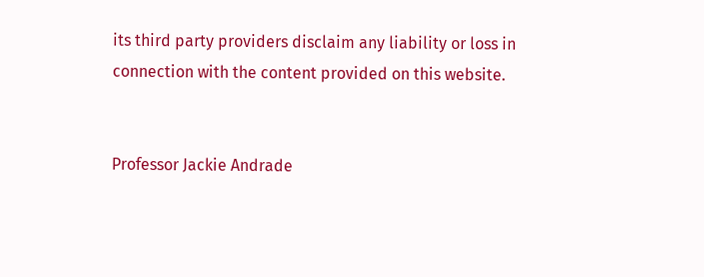its third party providers disclaim any liability or loss in connection with the content provided on this website.


Professor Jackie Andrade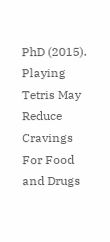PhD (2015). Playing Tetris May Reduce Cravings For Food and Drugs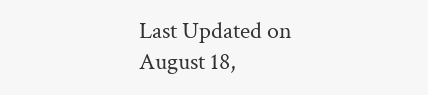Last Updated on August 18,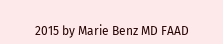2015 by Marie Benz MD FAAD